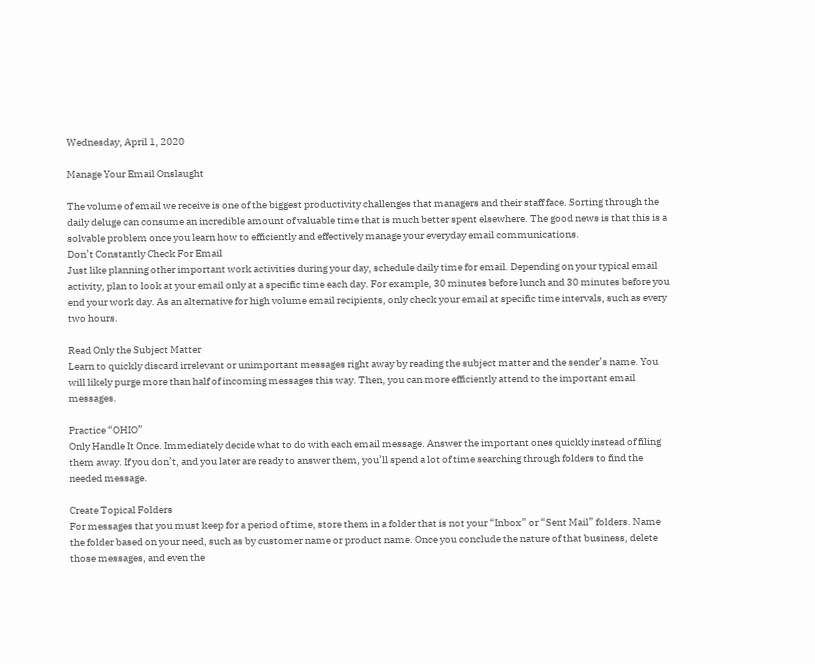Wednesday, April 1, 2020

Manage Your Email Onslaught

The volume of email we receive is one of the biggest productivity challenges that managers and their staff face. Sorting through the daily deluge can consume an incredible amount of valuable time that is much better spent elsewhere. The good news is that this is a solvable problem once you learn how to efficiently and effectively manage your everyday email communications.
Don’t Constantly Check For Email
Just like planning other important work activities during your day, schedule daily time for email. Depending on your typical email activity, plan to look at your email only at a specific time each day. For example, 30 minutes before lunch and 30 minutes before you end your work day. As an alternative for high volume email recipients, only check your email at specific time intervals, such as every two hours.

Read Only the Subject Matter
Learn to quickly discard irrelevant or unimportant messages right away by reading the subject matter and the sender’s name. You will likely purge more than half of incoming messages this way. Then, you can more efficiently attend to the important email messages.

Practice “OHIO”
Only Handle It Once. Immediately decide what to do with each email message. Answer the important ones quickly instead of filing them away. If you don’t, and you later are ready to answer them, you’ll spend a lot of time searching through folders to find the needed message.

Create Topical Folders
For messages that you must keep for a period of time, store them in a folder that is not your “Inbox” or “Sent Mail” folders. Name the folder based on your need, such as by customer name or product name. Once you conclude the nature of that business, delete those messages, and even the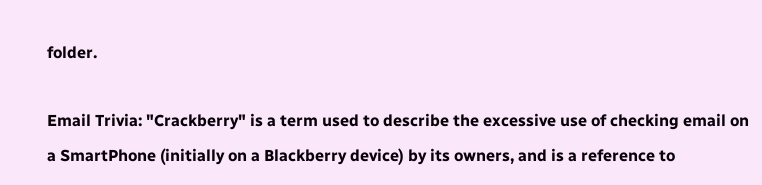folder.

Email Trivia: "Crackberry" is a term used to describe the excessive use of checking email on a SmartPhone (initially on a Blackberry device) by its owners, and is a reference to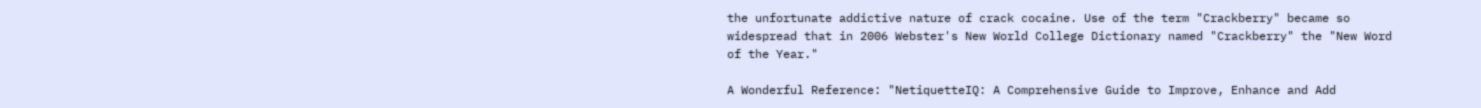the unfortunate addictive nature of crack cocaine. Use of the term "Crackberry" became so widespread that in 2006 Webster's New World College Dictionary named "Crackberry" the "New Word of the Year."

A Wonderful Reference: "NetiquetteIQ: A Comprehensive Guide to Improve, Enhance and Add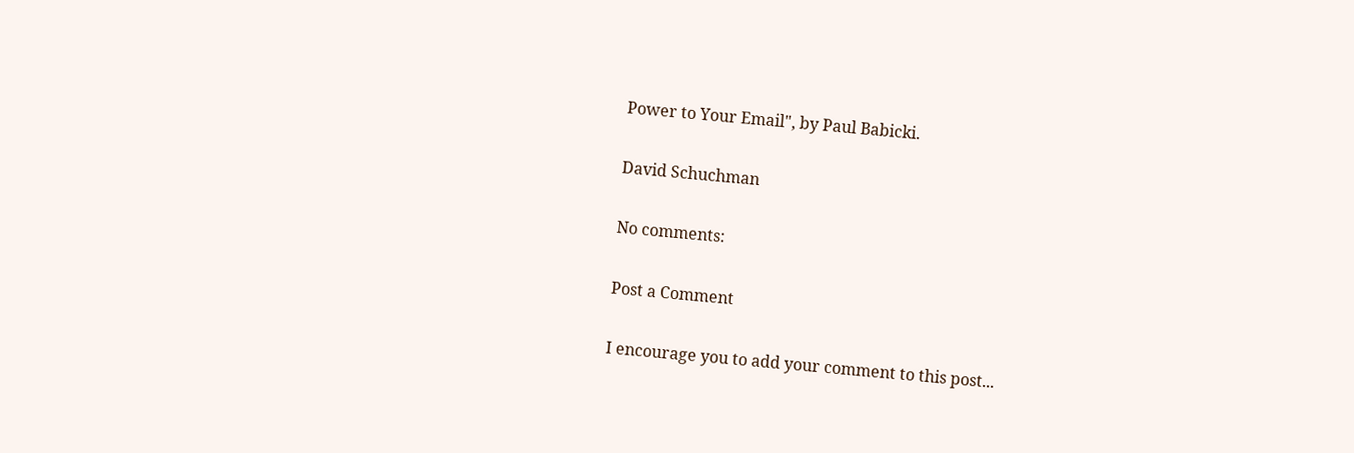Power to Your Email", by Paul Babicki.

David Schuchman

No comments:

Post a Comment

I encourage you to add your comment to this post...